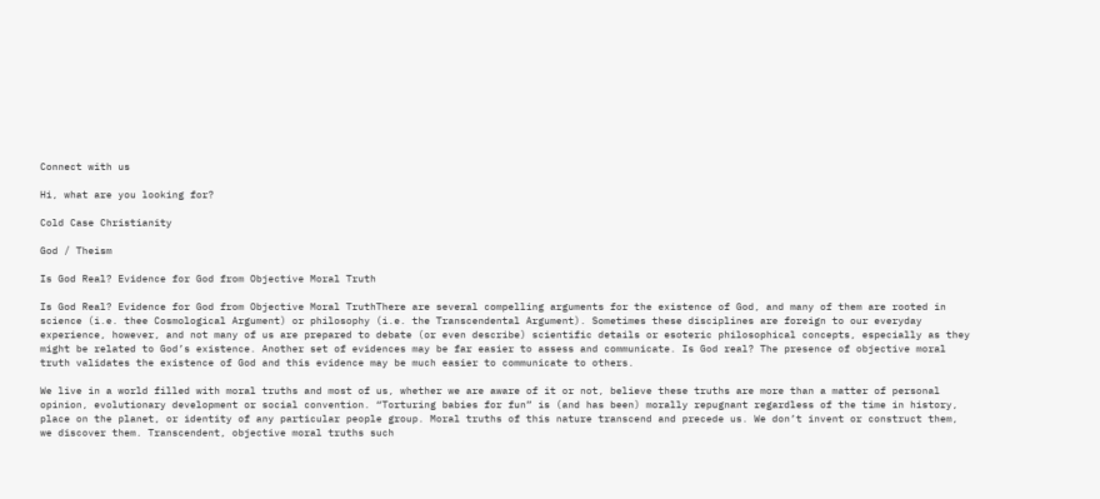Connect with us

Hi, what are you looking for?

Cold Case Christianity

God / Theism

Is God Real? Evidence for God from Objective Moral Truth

Is God Real? Evidence for God from Objective Moral TruthThere are several compelling arguments for the existence of God, and many of them are rooted in science (i.e. thee Cosmological Argument) or philosophy (i.e. the Transcendental Argument). Sometimes these disciplines are foreign to our everyday experience, however, and not many of us are prepared to debate (or even describe) scientific details or esoteric philosophical concepts, especially as they might be related to God’s existence. Another set of evidences may be far easier to assess and communicate. Is God real? The presence of objective moral truth validates the existence of God and this evidence may be much easier to communicate to others.

We live in a world filled with moral truths and most of us, whether we are aware of it or not, believe these truths are more than a matter of personal opinion, evolutionary development or social convention. “Torturing babies for fun” is (and has been) morally repugnant regardless of the time in history, place on the planet, or identity of any particular people group. Moral truths of this nature transcend and precede us. We don’t invent or construct them, we discover them. Transcendent, objective moral truths such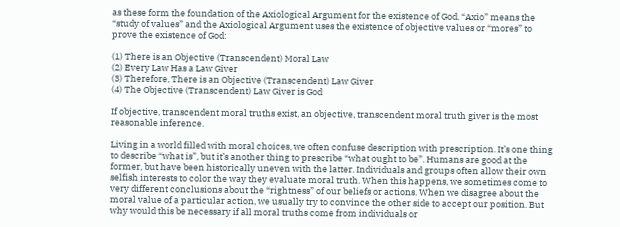as these form the foundation of the Axiological Argument for the existence of God. “Axio” means the “study of values” and the Axiological Argument uses the existence of objective values or “mores” to prove the existence of God:

(1) There is an Objective (Transcendent) Moral Law
(2) Every Law Has a Law Giver
(3) Therefore, There is an Objective (Transcendent) Law Giver
(4) The Objective (Transcendent) Law Giver is God

If objective, transcendent moral truths exist, an objective, transcendent moral truth giver is the most reasonable inference.

Living in a world filled with moral choices, we often confuse description with prescription. It’s one thing to describe “what is”, but it’s another thing to prescribe “what ought to be”. Humans are good at the former, but have been historically uneven with the latter. Individuals and groups often allow their own selfish interests to color the way they evaluate moral truth. When this happens, we sometimes come to very different conclusions about the “rightness” of our beliefs or actions. When we disagree about the moral value of a particular action, we usually try to convince the other side to accept our position. But why would this be necessary if all moral truths come from individuals or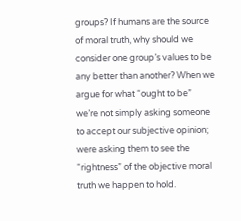groups? If humans are the source of moral truth, why should we consider one group’s values to be any better than another? When we argue for what “ought to be” we’re not simply asking someone to accept our subjective opinion; were asking them to see the “rightness” of the objective moral truth we happen to hold.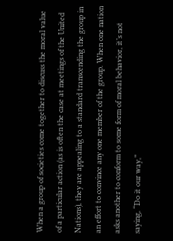When a group of societies come together to discuss the moral value of a particular action (as is often the case at meetings of the United Nations), they are appealing to a standard transcending the group in an effort to convince any one member of the group. When one nation asks another to conform to some form of moral behavior, it’s not saying, “Do it our way,”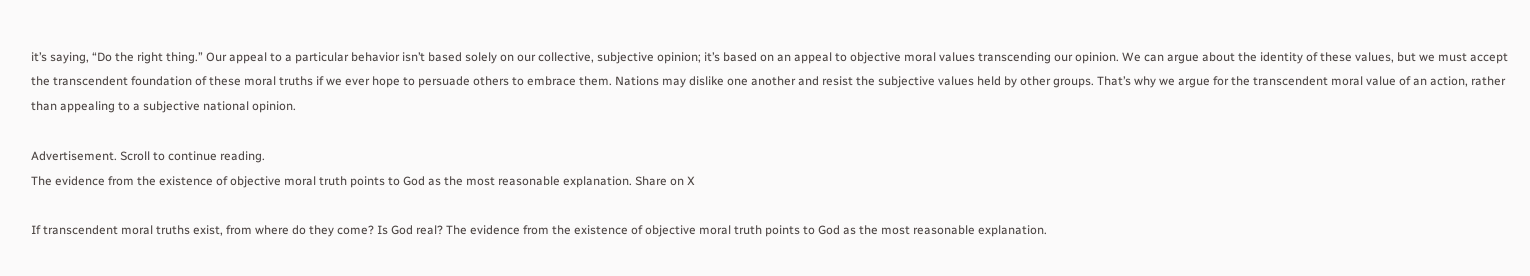it’s saying, “Do the right thing.” Our appeal to a particular behavior isn’t based solely on our collective, subjective opinion; it’s based on an appeal to objective moral values transcending our opinion. We can argue about the identity of these values, but we must accept the transcendent foundation of these moral truths if we ever hope to persuade others to embrace them. Nations may dislike one another and resist the subjective values held by other groups. That’s why we argue for the transcendent moral value of an action, rather than appealing to a subjective national opinion.

Advertisement. Scroll to continue reading.
The evidence from the existence of objective moral truth points to God as the most reasonable explanation. Share on X

If transcendent moral truths exist, from where do they come? Is God real? The evidence from the existence of objective moral truth points to God as the most reasonable explanation.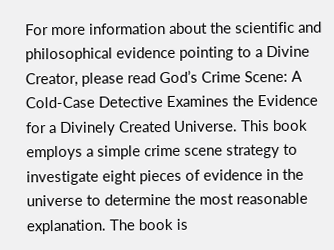For more information about the scientific and philosophical evidence pointing to a Divine Creator, please read God’s Crime Scene: A Cold-Case Detective Examines the Evidence for a Divinely Created Universe. This book employs a simple crime scene strategy to investigate eight pieces of evidence in the universe to determine the most reasonable explanation. The book is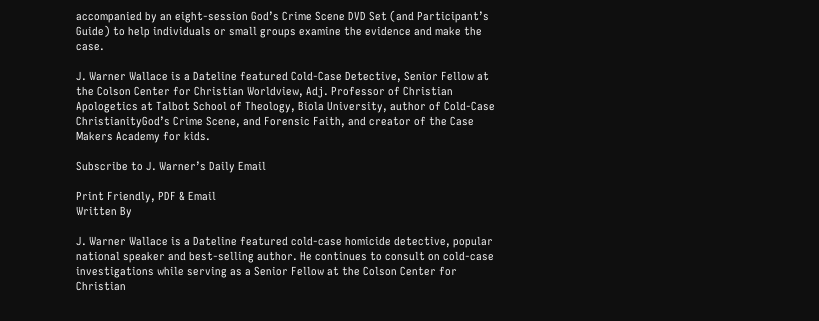accompanied by an eight-session God’s Crime Scene DVD Set (and Participant’s Guide) to help individuals or small groups examine the evidence and make the case.

J. Warner Wallace is a Dateline featured Cold-Case Detective, Senior Fellow at the Colson Center for Christian Worldview, Adj. Professor of Christian Apologetics at Talbot School of Theology, Biola University, author of Cold-Case ChristianityGod’s Crime Scene, and Forensic Faith, and creator of the Case Makers Academy for kids.

Subscribe to J. Warner’s Daily Email

Print Friendly, PDF & Email
Written By

J. Warner Wallace is a Dateline featured cold-case homicide detective, popular national speaker and best-selling author. He continues to consult on cold-case investigations while serving as a Senior Fellow at the Colson Center for Christian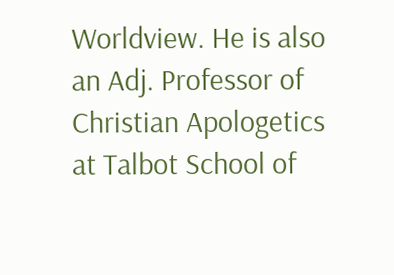Worldview. He is also an Adj. Professor of Christian Apologetics at Talbot School of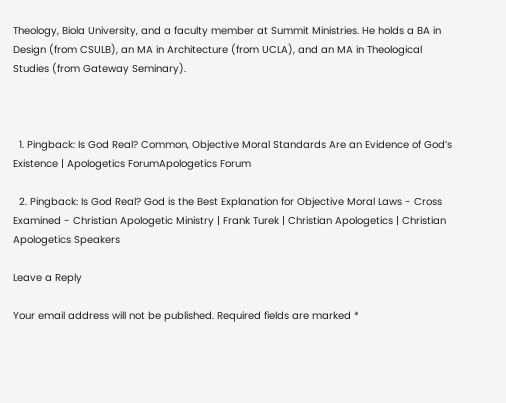Theology, Biola University, and a faculty member at Summit Ministries. He holds a BA in Design (from CSULB), an MA in Architecture (from UCLA), and an MA in Theological Studies (from Gateway Seminary).



  1. Pingback: Is God Real? Common, Objective Moral Standards Are an Evidence of God’s Existence | Apologetics ForumApologetics Forum

  2. Pingback: Is God Real? God is the Best Explanation for Objective Moral Laws - Cross Examined - Christian Apologetic Ministry | Frank Turek | Christian Apologetics | Christian Apologetics Speakers

Leave a Reply

Your email address will not be published. Required fields are marked *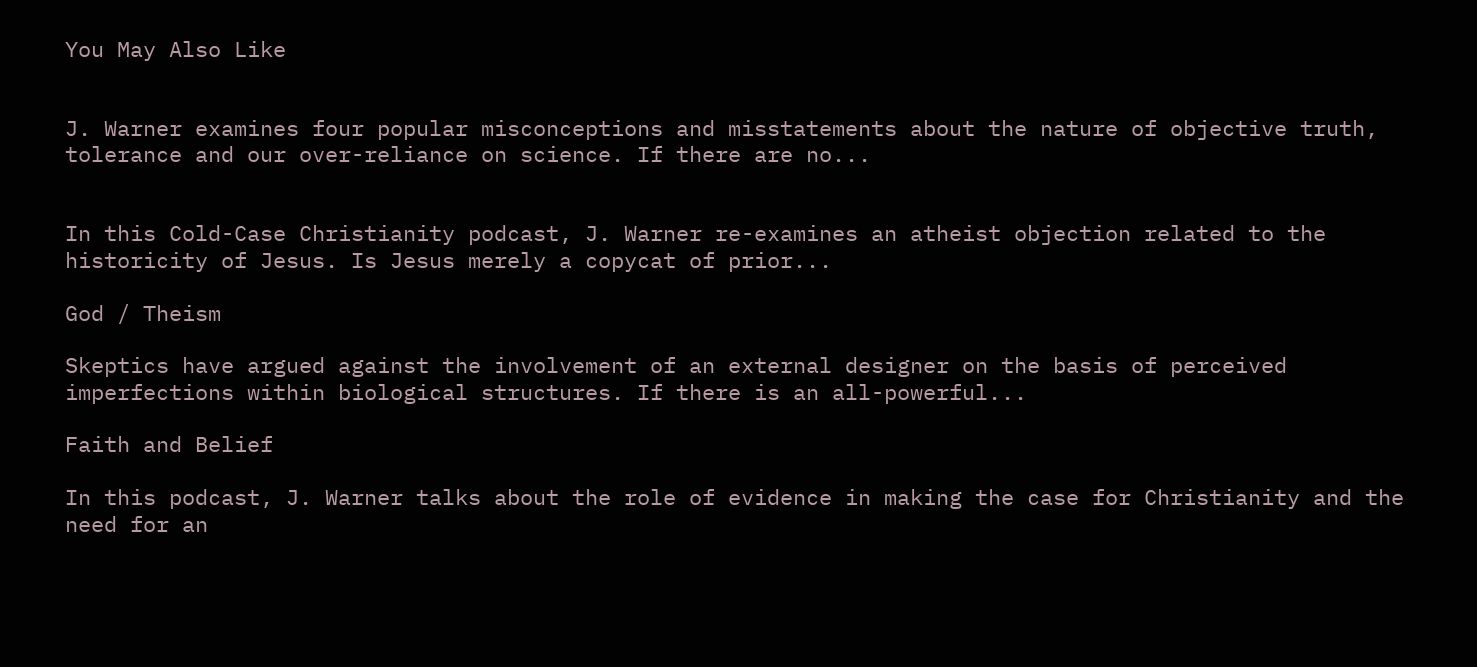You May Also Like


J. Warner examines four popular misconceptions and misstatements about the nature of objective truth, tolerance and our over-reliance on science. If there are no...


In this Cold-Case Christianity podcast, J. Warner re-examines an atheist objection related to the historicity of Jesus. Is Jesus merely a copycat of prior...

God / Theism

Skeptics have argued against the involvement of an external designer on the basis of perceived imperfections within biological structures. If there is an all-powerful...

Faith and Belief

In this podcast, J. Warner talks about the role of evidence in making the case for Christianity and the need for an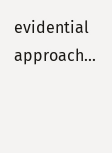evidential approach...